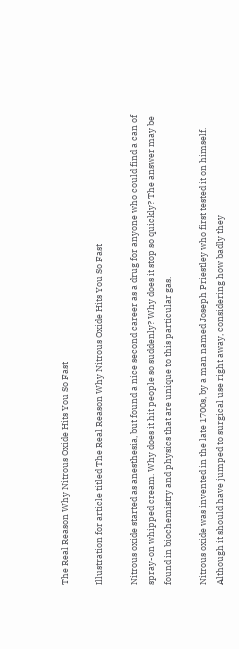The Real Reason Why Nitrous Oxide Hits You So Fast

Illustration for article titled The Real Reason Why Nitrous Oxide Hits You So Fast

Nitrous oxide started as anesthesia, but found a nice second career as a drug for anyone who could find a can of spray-on whipped cream. Why does it hit people so suddenly? Why does it stop so quickly? The answer may be found in biochemistry and physics that are unique to this particular gas.

Nitrous oxide was invented in the late 1700s, by a man named Joseph Priestley who first tested it on himself. Although it should have jumped to surgical use right away, considering how badly they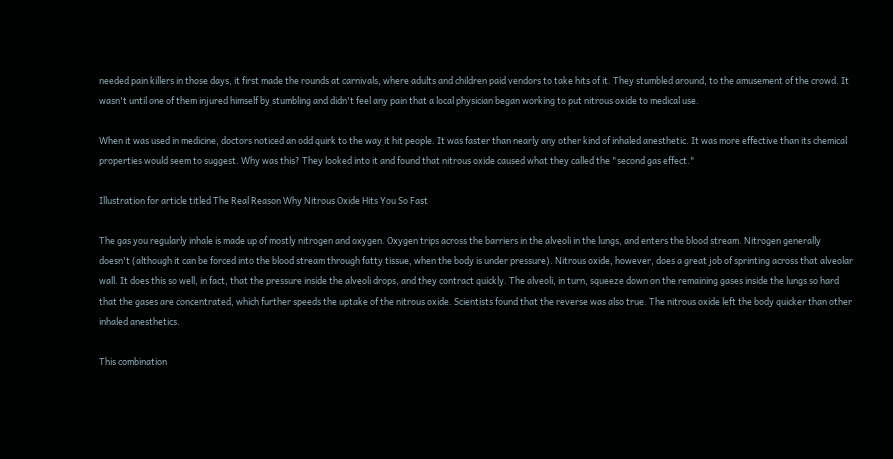needed pain killers in those days, it first made the rounds at carnivals, where adults and children paid vendors to take hits of it. They stumbled around, to the amusement of the crowd. It wasn't until one of them injured himself by stumbling and didn't feel any pain that a local physician began working to put nitrous oxide to medical use.

When it was used in medicine, doctors noticed an odd quirk to the way it hit people. It was faster than nearly any other kind of inhaled anesthetic. It was more effective than its chemical properties would seem to suggest. Why was this? They looked into it and found that nitrous oxide caused what they called the "second gas effect."

Illustration for article titled The Real Reason Why Nitrous Oxide Hits You So Fast

The gas you regularly inhale is made up of mostly nitrogen and oxygen. Oxygen trips across the barriers in the alveoli in the lungs, and enters the blood stream. Nitrogen generally doesn't (although it can be forced into the blood stream through fatty tissue, when the body is under pressure). Nitrous oxide, however, does a great job of sprinting across that alveolar wall. It does this so well, in fact, that the pressure inside the alveoli drops, and they contract quickly. The alveoli, in turn, squeeze down on the remaining gases inside the lungs so hard that the gases are concentrated, which further speeds the uptake of the nitrous oxide. Scientists found that the reverse was also true. The nitrous oxide left the body quicker than other inhaled anesthetics.

This combination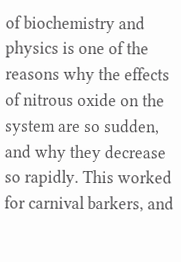of biochemistry and physics is one of the reasons why the effects of nitrous oxide on the system are so sudden, and why they decrease so rapidly. This worked for carnival barkers, and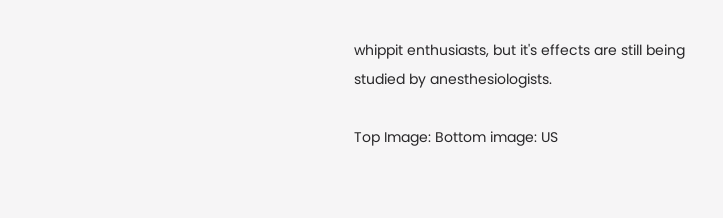whippit enthusiasts, but it's effects are still being studied by anesthesiologists.

Top Image: Bottom image: US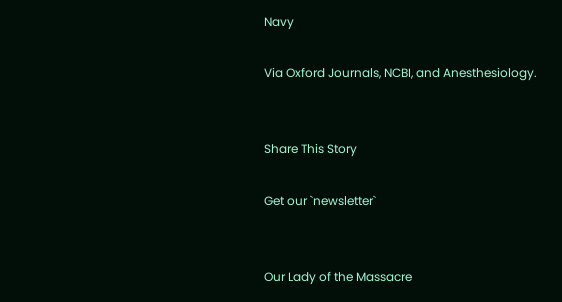Navy

Via Oxford Journals, NCBI, and Anesthesiology.


Share This Story

Get our `newsletter`


Our Lady of the Massacre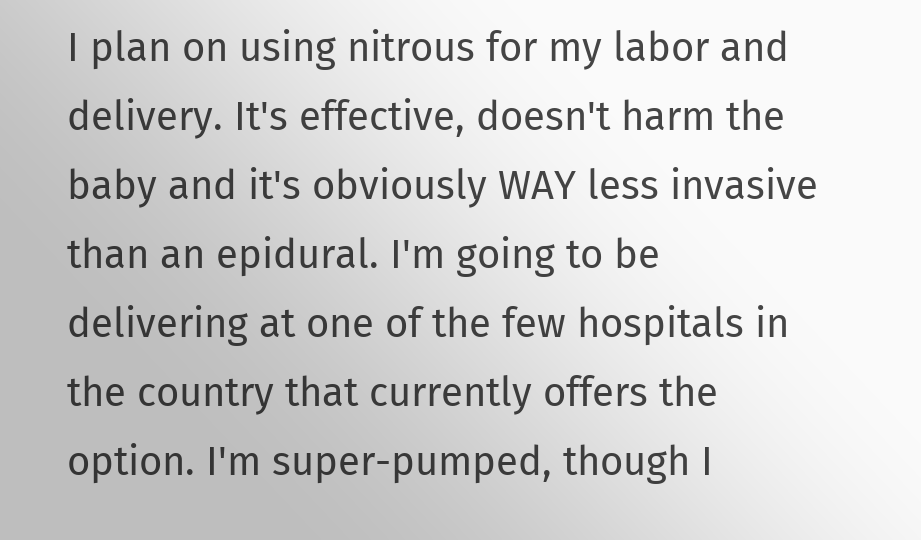I plan on using nitrous for my labor and delivery. It's effective, doesn't harm the baby and it's obviously WAY less invasive than an epidural. I'm going to be delivering at one of the few hospitals in the country that currently offers the option. I'm super-pumped, though I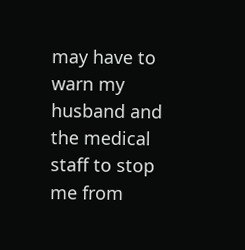may have to warn my husband and the medical staff to stop me from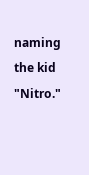naming the kid "Nitro."